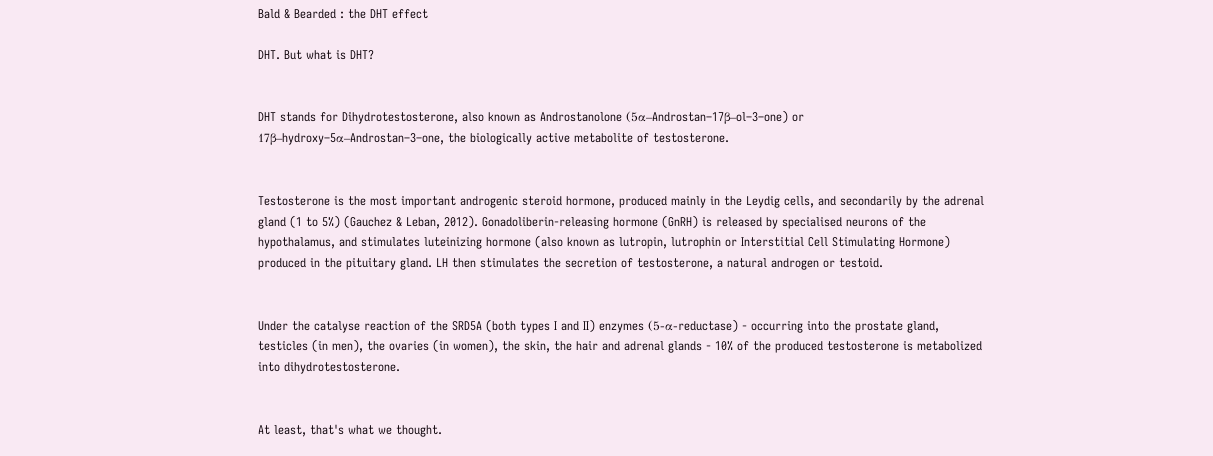Bald & Bearded : the DHT effect

DHT. But what is DHT?


DHT stands for Dihydrotestosterone, also known as Androstanolone (5α–Androstan–17β–ol–3–one) or 17β–hydroxy–5α–Androstan–3–one, the biologically active metabolite of testosterone.


Testosterone is the most important androgenic steroid hormone, produced mainly in the Leydig cells, and secondarily by the adrenal gland (1 to 5%) (Gauchez & Leban, 2012). Gonadoliberin-releasing hormone (GnRH) is released by specialised neurons of the hypothalamus, and stimulates luteinizing hormone (also known as lutropin, lutrophin or Interstitial Cell Stimulating Hormone) produced in the pituitary gland. LH then stimulates the secretion of testosterone, a natural androgen or testoid.


Under the catalyse reaction of the SRD5A (both types I and II) enzymes (5-α-reductase) - occurring into the prostate gland, testicles (in men), the ovaries (in women), the skin, the hair and adrenal glands - 10% of the produced testosterone is metabolized into dihydrotestosterone.


At least, that's what we thought.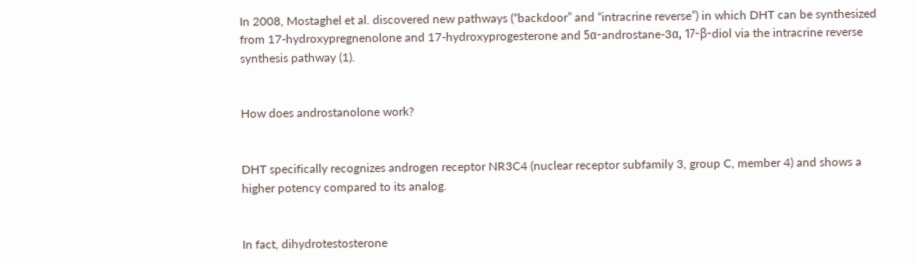In 2008, Mostaghel et al. discovered new pathways (“backdoor” and “intracrine reverse”) in which DHT can be synthesized from 17-hydroxypregnenolone and 17-hydroxyprogesterone and 5α-androstane-3α, 17-β-diol via the intracrine reverse synthesis pathway (1).


How does androstanolone work?


DHT specifically recognizes androgen receptor NR3C4 (nuclear receptor subfamily 3, group C, member 4) and shows a higher potency compared to its analog.


In fact, dihydrotestosterone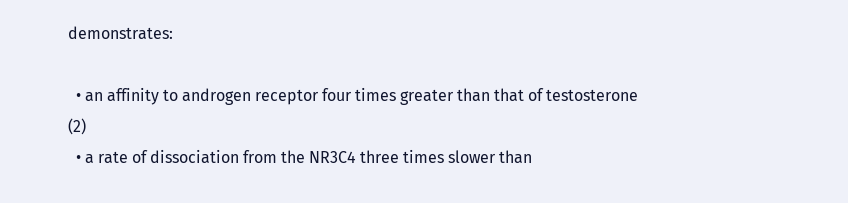demonstrates:

  • an affinity to androgen receptor four times greater than that of testosterone (2)
  • a rate of dissociation from the NR3C4 three times slower than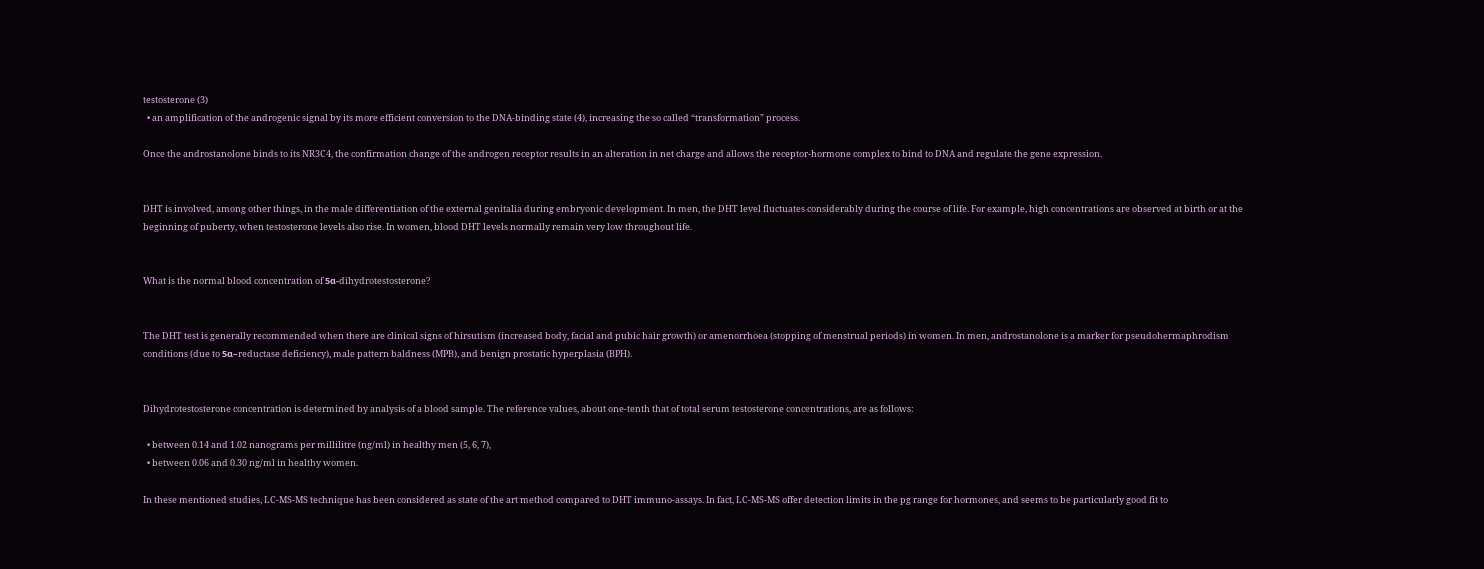testosterone (3)
  • an amplification of the androgenic signal by its more efficient conversion to the DNA-binding state (4), increasing the so called “transformation” process.

Once the androstanolone binds to its NR3C4, the confirmation change of the androgen receptor results in an alteration in net charge and allows the receptor-hormone complex to bind to DNA and regulate the gene expression.


DHT is involved, among other things, in the male differentiation of the external genitalia during embryonic development. In men, the DHT level fluctuates considerably during the course of life. For example, high concentrations are observed at birth or at the beginning of puberty, when testosterone levels also rise. In women, blood DHT levels normally remain very low throughout life.


What is the normal blood concentration of 5α-dihydrotestosterone?


The DHT test is generally recommended when there are clinical signs of hirsutism (increased body, facial and pubic hair growth) or amenorrhoea (stopping of menstrual periods) in women. In men, androstanolone is a marker for pseudohermaphrodism conditions (due to 5α–reductase deficiency), male pattern baldness (MPB), and benign prostatic hyperplasia (BPH).


Dihydrotestosterone concentration is determined by analysis of a blood sample. The reference values, about one-tenth that of total serum testosterone concentrations, are as follows:

  • between 0.14 and 1.02 nanograms per millilitre (ng/ml) in healthy men (5, 6, 7),
  • between 0.06 and 0.30 ng/ml in healthy women.

In these mentioned studies, LC-MS-MS technique has been considered as state of the art method compared to DHT immuno-assays. In fact, LC-MS-MS offer detection limits in the pg range for hormones, and seems to be particularly good fit to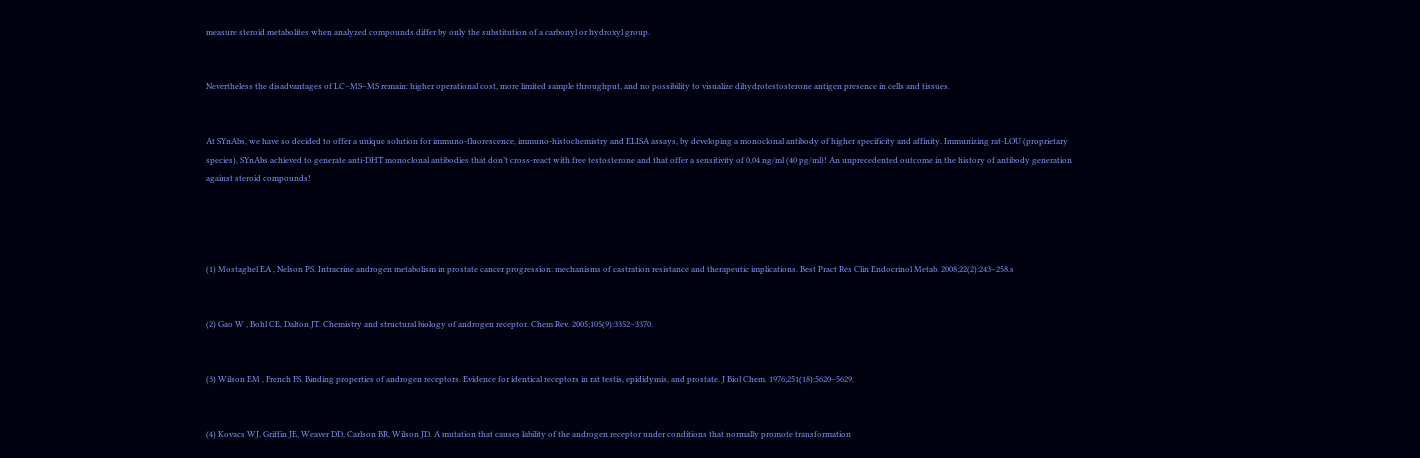measure steroid metabolites when analyzed compounds differ by only the substitution of a carbonyl or hydroxyl group.


Nevertheless the disadvantages of LC–MS–MS remain: higher operational cost, more limited sample throughput, and no possibility to visualize dihydrotestosterone antigen presence in cells and tissues.


At SYnAbs, we have so decided to offer a unique solution for immuno-fluorescence, immuno-histochemistry and ELISA assays, by developing a monoclonal antibody of higher specificity and affinity. Immunizing rat-LOU (proprietary species), SYnAbs achieved to generate anti-DHT monoclonal antibodies that don’t cross-react with free testosterone and that offer a sensitivity of 0,04 ng/ml (40 pg/ml)! An unprecedented outcome in the history of antibody generation against steroid compounds!




(1) Mostaghel EA , Nelson PS. Intracrine androgen metabolism in prostate cancer progression: mechanisms of castration resistance and therapeutic implications. Best Pract Res Clin Endocrinol Metab. 2008;22(2):243–258.s


(2) Gao W , Bohl CE, Dalton JT. Chemistry and structural biology of androgen receptor. Chem Rev. 2005;105(9):3352–3370.


(3) Wilson EM , French FS. Binding properties of androgen receptors. Evidence for identical receptors in rat testis, epididymis, and prostate. J Biol Chem. 1976;251(18):5620–5629.


(4) Kovacs WJ, Griffin JE, Weaver DD, Carlson BR, Wilson JD. A mutation that causes lability of the androgen receptor under conditions that normally promote transformation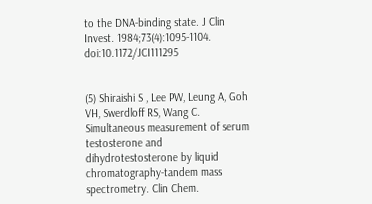to the DNA-binding state. J Clin Invest. 1984;73(4):1095-1104. doi:10.1172/JCI111295


(5) Shiraishi S , Lee PW, Leung A, Goh VH, Swerdloff RS, Wang C. Simultaneous measurement of serum testosterone and dihydrotestosterone by liquid chromatography-tandem mass spectrometry. Clin Chem.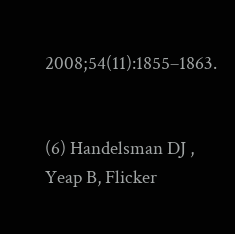2008;54(11):1855–1863.


(6) Handelsman DJ , Yeap B, Flicker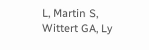L, Martin S, Wittert GA, Ly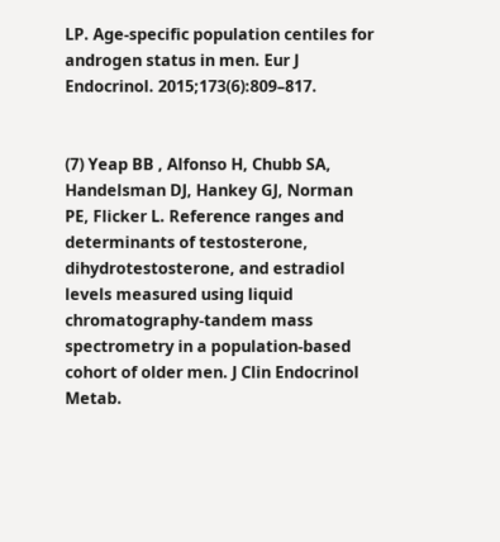LP. Age-specific population centiles for androgen status in men. Eur J Endocrinol. 2015;173(6):809–817.


(7) Yeap BB , Alfonso H, Chubb SA, Handelsman DJ, Hankey GJ, Norman PE, Flicker L. Reference ranges and determinants of testosterone, dihydrotestosterone, and estradiol levels measured using liquid chromatography-tandem mass spectrometry in a population-based cohort of older men. J Clin Endocrinol Metab.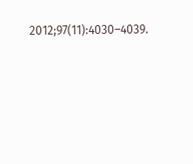2012;97(11):4030–4039.